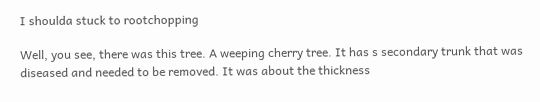I shoulda stuck to rootchopping

Well, you see, there was this tree. A weeping cherry tree. It has s secondary trunk that was diseased and needed to be removed. It was about the thickness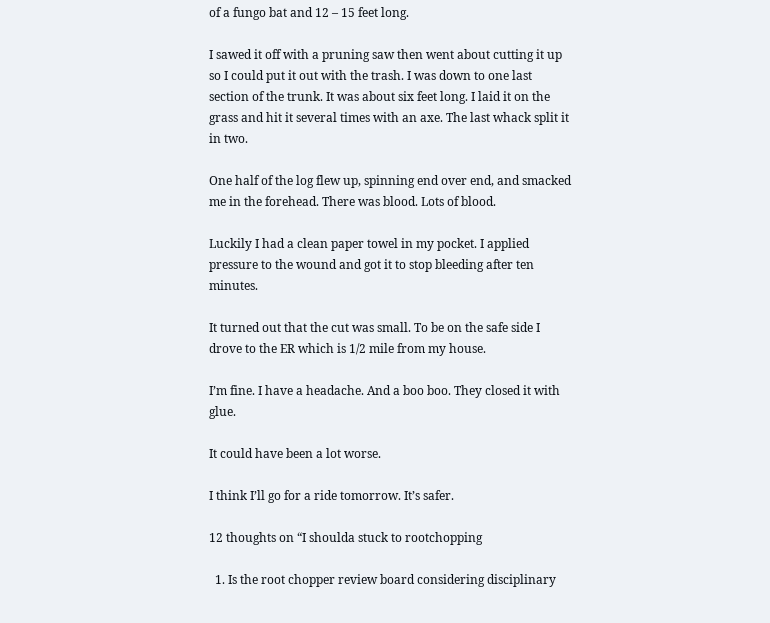of a fungo bat and 12 – 15 feet long.

I sawed it off with a pruning saw then went about cutting it up so I could put it out with the trash. I was down to one last section of the trunk. It was about six feet long. I laid it on the grass and hit it several times with an axe. The last whack split it in two.

One half of the log flew up, spinning end over end, and smacked me in the forehead. There was blood. Lots of blood.

Luckily I had a clean paper towel in my pocket. I applied pressure to the wound and got it to stop bleeding after ten minutes.

It turned out that the cut was small. To be on the safe side I drove to the ER which is 1/2 mile from my house.

I’m fine. I have a headache. And a boo boo. They closed it with glue.

It could have been a lot worse.

I think I’ll go for a ride tomorrow. It’s safer.

12 thoughts on “I shoulda stuck to rootchopping

  1. Is the root chopper review board considering disciplinary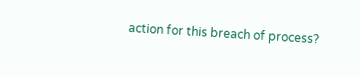action for this breach of process?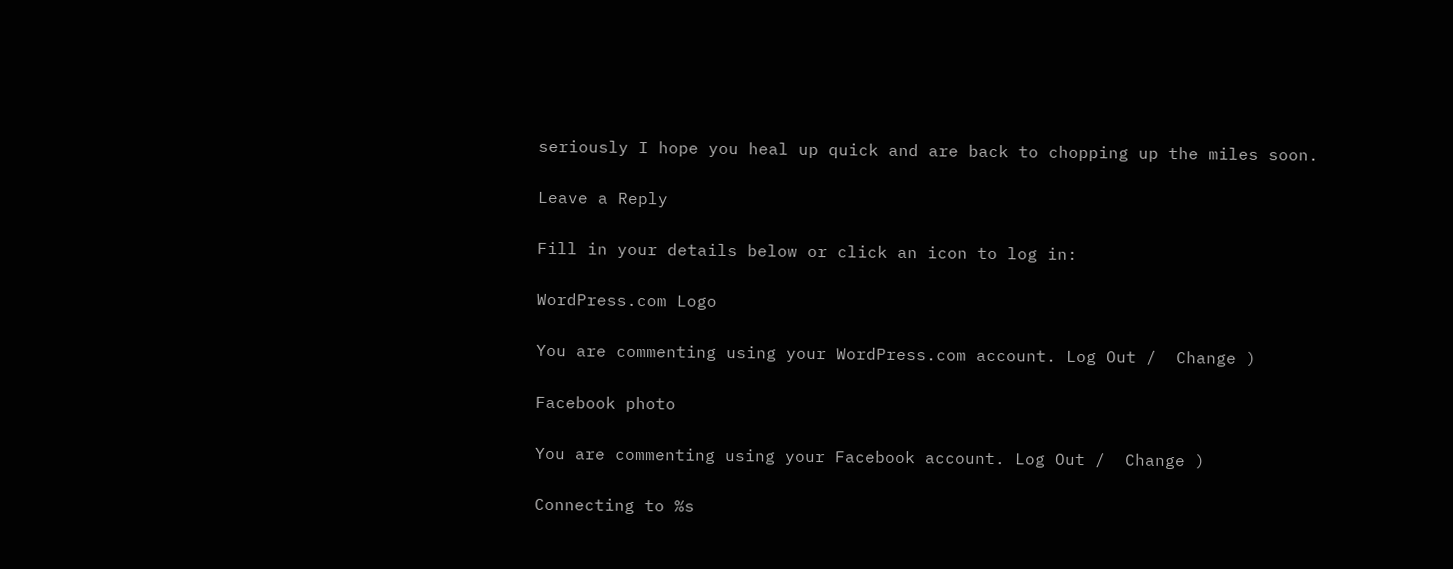seriously I hope you heal up quick and are back to chopping up the miles soon.

Leave a Reply

Fill in your details below or click an icon to log in:

WordPress.com Logo

You are commenting using your WordPress.com account. Log Out /  Change )

Facebook photo

You are commenting using your Facebook account. Log Out /  Change )

Connecting to %s